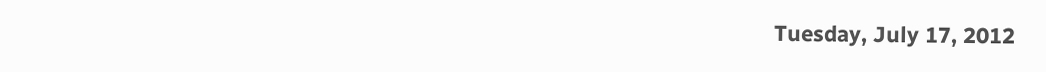Tuesday, July 17, 2012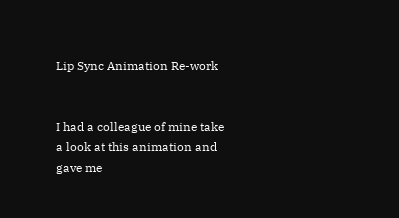Lip Sync Animation Re-work


I had a colleague of mine take a look at this animation and gave me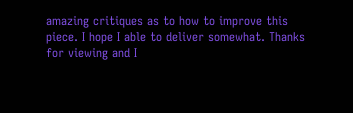amazing critiques as to how to improve this piece. I hope I able to deliver somewhat. Thanks for viewing and I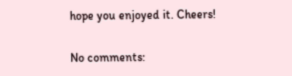hope you enjoyed it. Cheers!

No comments: